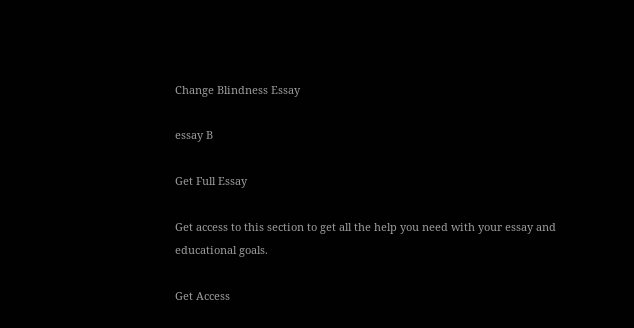Change Blindness Essay

essay B

Get Full Essay

Get access to this section to get all the help you need with your essay and educational goals.

Get Access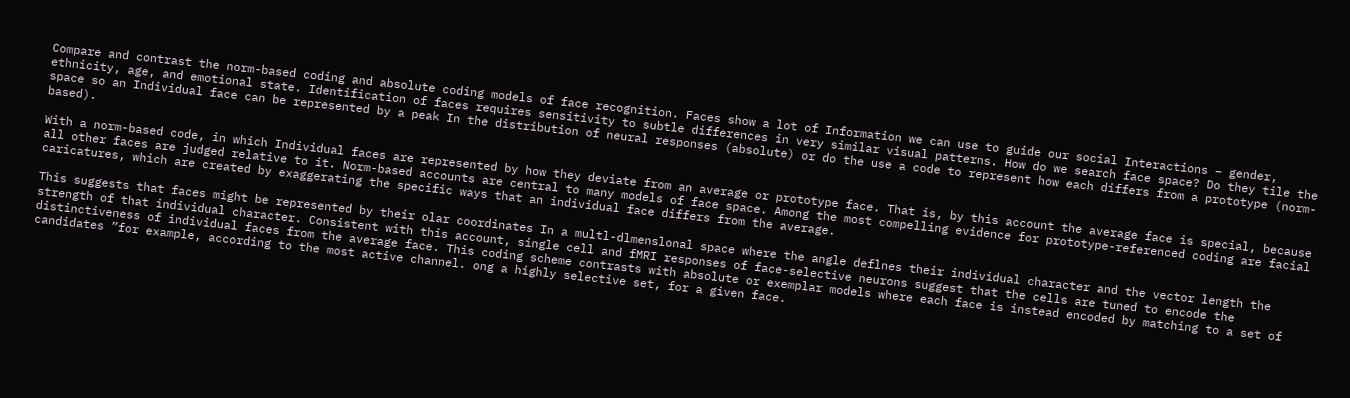Compare and contrast the norm-based coding and absolute coding models of face recognition. Faces show a lot of Information we can use to guide our social Interactions – gender, ethnicity, age, and emotional state. Identification of faces requires sensitivity to subtle differences in very similar visual patterns. How do we search face space? Do they tile the space so an Individual face can be represented by a peak In the distribution of neural responses (absolute) or do the use a code to represent how each differs from a prototype (norm-based).

With a norm-based code, in which Individual faces are represented by how they deviate from an average or prototype face. That is, by this account the average face is special, because all other faces are judged relative to it. Norm-based accounts are central to many models of face space. Among the most compelling evidence for prototype-referenced coding are facial caricatures, which are created by exaggerating the specific ways that an individual face differs from the average.

This suggests that faces might be represented by their olar coordinates In a multl-dlmenslonal space where the angle deflnes their individual character and the vector length the strength of that individual character. Consistent with this account, single cell and fMRI responses of face-selective neurons suggest that the cells are tuned to encode the distinctiveness of individual faces from the average face. This coding scheme contrasts with absolute or exemplar models where each face is instead encoded by matching to a set of candidates ”for example, according to the most active channel. ong a highly selective set, for a given face.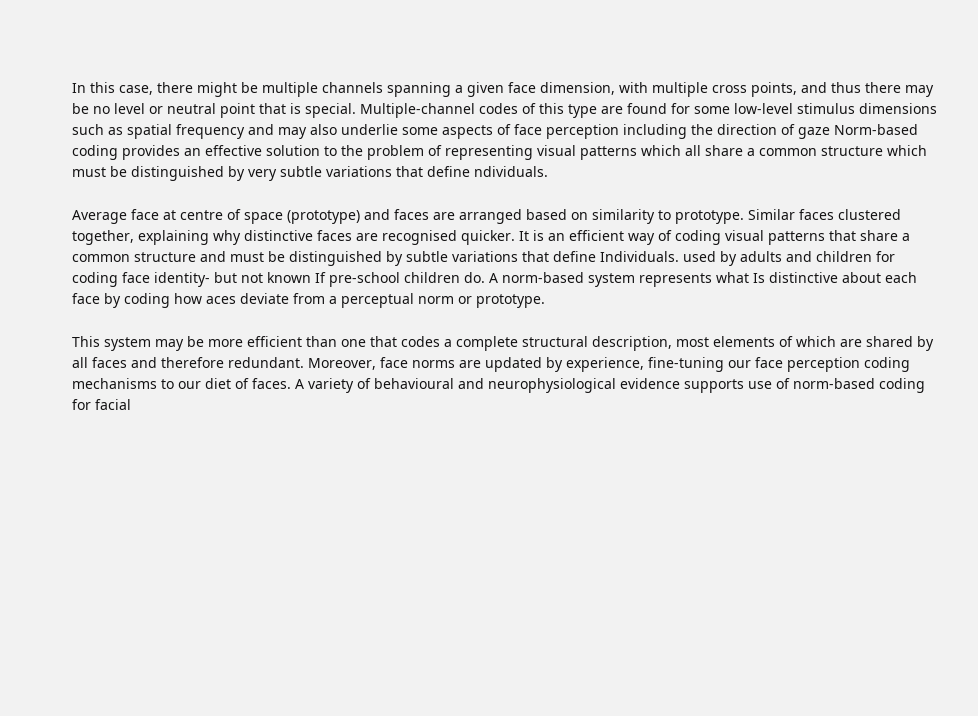In this case, there might be multiple channels spanning a given face dimension, with multiple cross points, and thus there may be no level or neutral point that is special. Multiple-channel codes of this type are found for some low-level stimulus dimensions such as spatial frequency and may also underlie some aspects of face perception including the direction of gaze Norm-based coding provides an effective solution to the problem of representing visual patterns which all share a common structure which must be distinguished by very subtle variations that define ndividuals.

Average face at centre of space (prototype) and faces are arranged based on similarity to prototype. Similar faces clustered together, explaining why distinctive faces are recognised quicker. It is an efficient way of coding visual patterns that share a common structure and must be distinguished by subtle variations that define Individuals. used by adults and children for coding face identity- but not known If pre-school children do. A norm-based system represents what Is distinctive about each face by coding how aces deviate from a perceptual norm or prototype.

This system may be more efficient than one that codes a complete structural description, most elements of which are shared by all faces and therefore redundant. Moreover, face norms are updated by experience, fine-tuning our face perception coding mechanisms to our diet of faces. A variety of behavioural and neurophysiological evidence supports use of norm-based coding for facial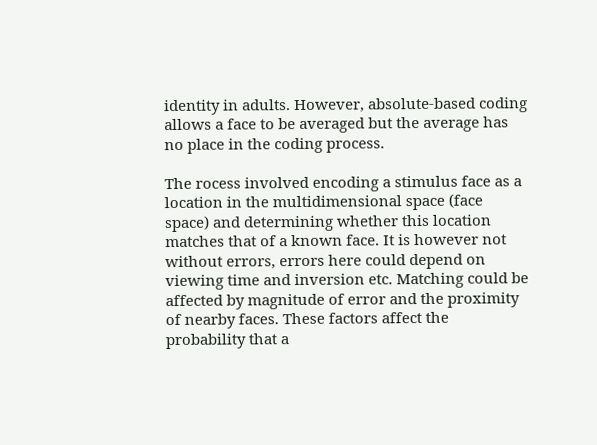identity in adults. However, absolute-based coding allows a face to be averaged but the average has no place in the coding process.

The rocess involved encoding a stimulus face as a location in the multidimensional space (face space) and determining whether this location matches that of a known face. It is however not without errors, errors here could depend on viewing time and inversion etc. Matching could be affected by magnitude of error and the proximity of nearby faces. These factors affect the probability that a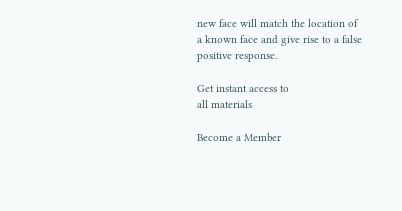new face will match the location of a known face and give rise to a false positive response.

Get instant access to
all materials

Become a Member